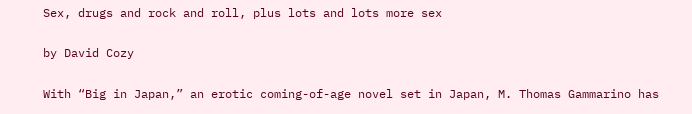Sex, drugs and rock and roll, plus lots and lots more sex

by David Cozy

With “Big in Japan,” an erotic coming-of-age novel set in Japan, M. Thomas Gammarino has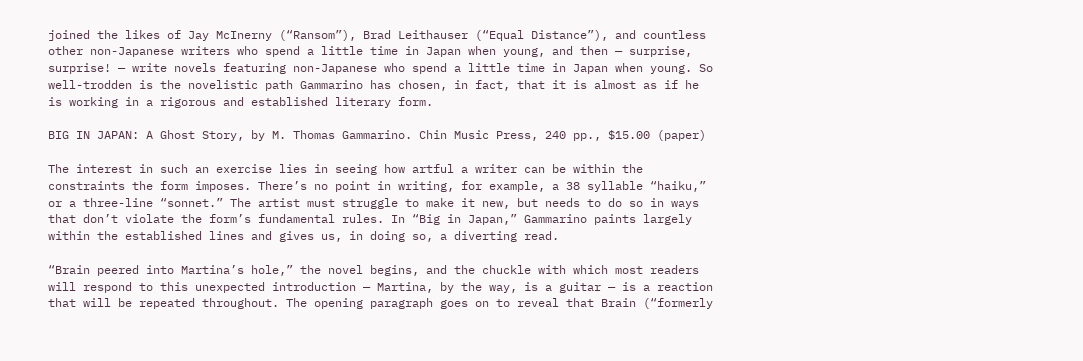joined the likes of Jay McInerny (“Ransom”), Brad Leithauser (“Equal Distance”), and countless other non-Japanese writers who spend a little time in Japan when young, and then — surprise, surprise! — write novels featuring non-Japanese who spend a little time in Japan when young. So well-trodden is the novelistic path Gammarino has chosen, in fact, that it is almost as if he is working in a rigorous and established literary form.

BIG IN JAPAN: A Ghost Story, by M. Thomas Gammarino. Chin Music Press, 240 pp., $15.00 (paper)

The interest in such an exercise lies in seeing how artful a writer can be within the constraints the form imposes. There’s no point in writing, for example, a 38 syllable “haiku,” or a three-line “sonnet.” The artist must struggle to make it new, but needs to do so in ways that don’t violate the form’s fundamental rules. In “Big in Japan,” Gammarino paints largely within the established lines and gives us, in doing so, a diverting read.

“Brain peered into Martina’s hole,” the novel begins, and the chuckle with which most readers will respond to this unexpected introduction — Martina, by the way, is a guitar — is a reaction that will be repeated throughout. The opening paragraph goes on to reveal that Brain (“formerly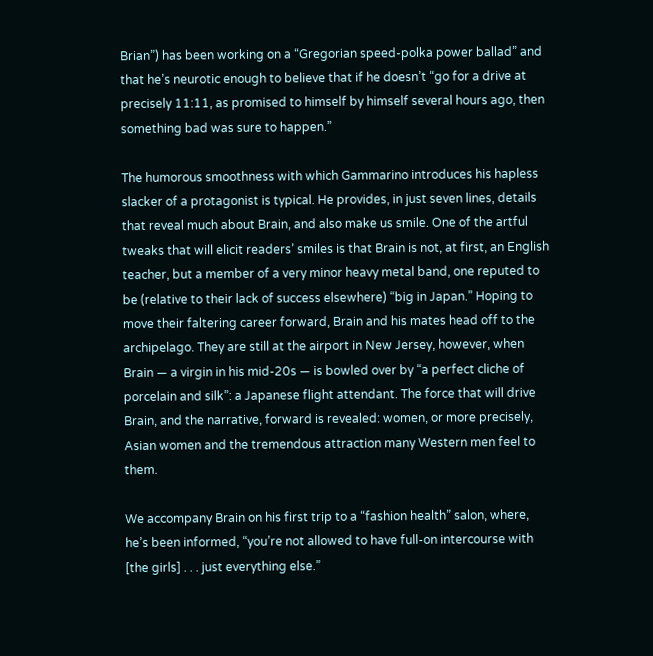Brian”) has been working on a “Gregorian speed-polka power ballad” and that he’s neurotic enough to believe that if he doesn’t “go for a drive at precisely 11:11, as promised to himself by himself several hours ago, then something bad was sure to happen.”

The humorous smoothness with which Gammarino introduces his hapless slacker of a protagonist is typical. He provides, in just seven lines, details that reveal much about Brain, and also make us smile. One of the artful tweaks that will elicit readers’ smiles is that Brain is not, at first, an English teacher, but a member of a very minor heavy metal band, one reputed to be (relative to their lack of success elsewhere) “big in Japan.” Hoping to move their faltering career forward, Brain and his mates head off to the archipelago. They are still at the airport in New Jersey, however, when Brain — a virgin in his mid-20s — is bowled over by “a perfect cliche of porcelain and silk”: a Japanese flight attendant. The force that will drive Brain, and the narrative, forward is revealed: women, or more precisely, Asian women and the tremendous attraction many Western men feel to them.

We accompany Brain on his first trip to a “fashion health” salon, where, he’s been informed, “you’re not allowed to have full-on intercourse with [the girls] . . . just everything else.”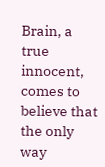Brain, a true innocent, comes to believe that the only way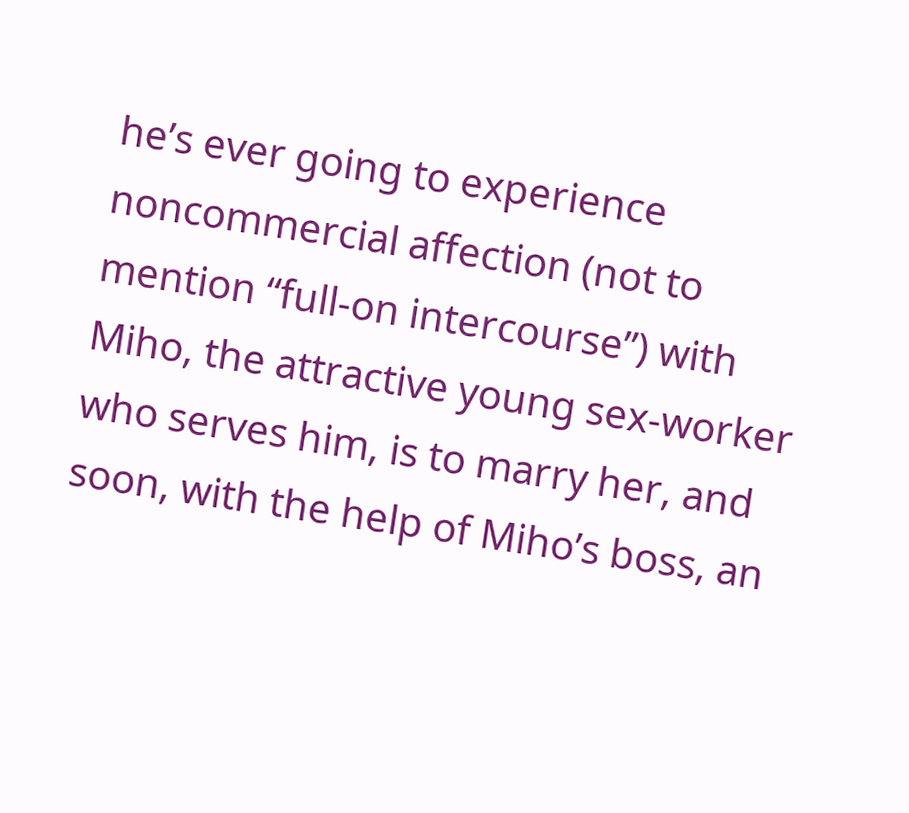he’s ever going to experience noncommercial affection (not to mention “full-on intercourse”) with Miho, the attractive young sex-worker who serves him, is to marry her, and soon, with the help of Miho’s boss, an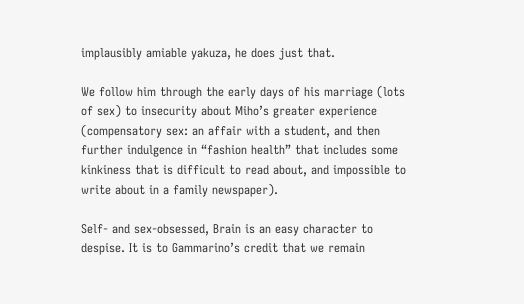implausibly amiable yakuza, he does just that.

We follow him through the early days of his marriage (lots of sex) to insecurity about Miho’s greater experience (compensatory sex: an affair with a student, and then further indulgence in “fashion health” that includes some kinkiness that is difficult to read about, and impossible to write about in a family newspaper).

Self- and sex-obsessed, Brain is an easy character to despise. It is to Gammarino’s credit that we remain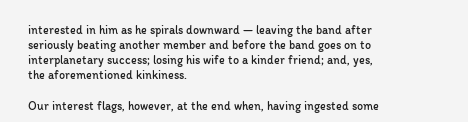interested in him as he spirals downward — leaving the band after seriously beating another member and before the band goes on to interplanetary success; losing his wife to a kinder friend; and, yes, the aforementioned kinkiness.

Our interest flags, however, at the end when, having ingested some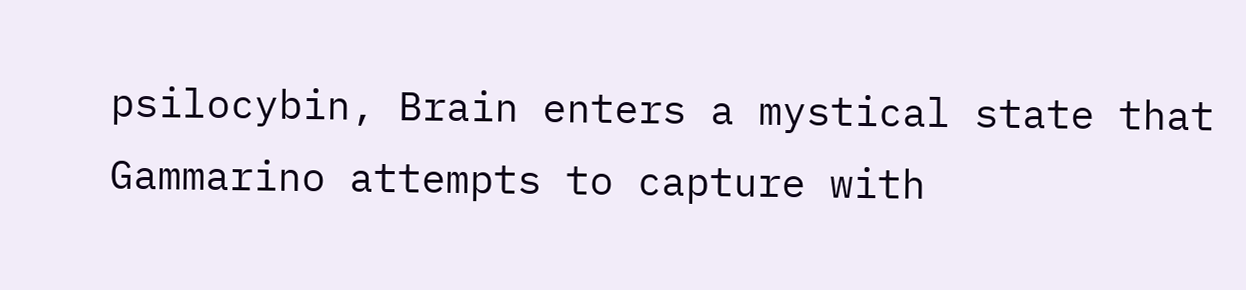psilocybin, Brain enters a mystical state that Gammarino attempts to capture with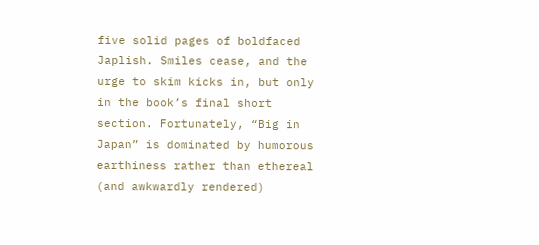five solid pages of boldfaced Japlish. Smiles cease, and the urge to skim kicks in, but only in the book’s final short section. Fortunately, “Big in Japan” is dominated by humorous earthiness rather than ethereal (and awkwardly rendered)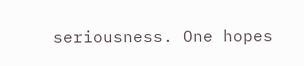seriousness. One hopes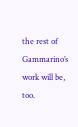the rest of Gammarino’s work will be, too.